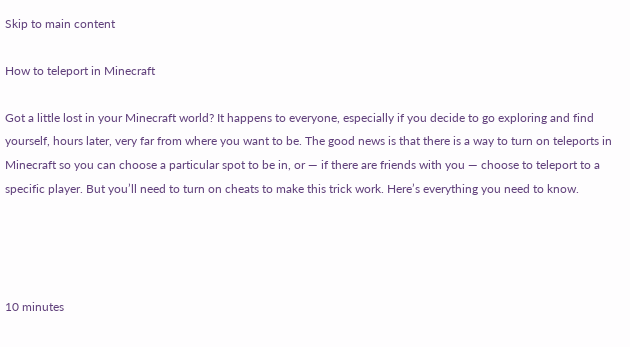Skip to main content

How to teleport in Minecraft

Got a little lost in your Minecraft world? It happens to everyone, especially if you decide to go exploring and find yourself, hours later, very far from where you want to be. The good news is that there is a way to turn on teleports in Minecraft so you can choose a particular spot to be in, or — if there are friends with you — choose to teleport to a specific player. But you’ll need to turn on cheats to make this trick work. Here’s everything you need to know.




10 minutes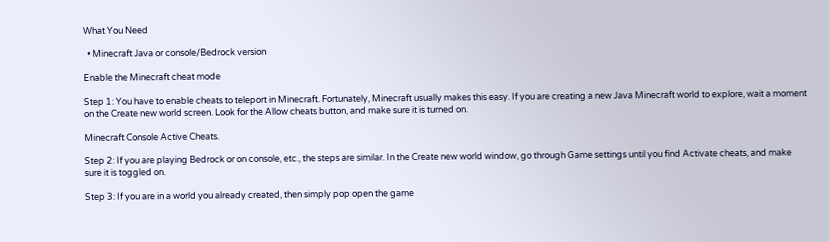What You Need

  • Minecraft Java or console/Bedrock version

Enable the Minecraft cheat mode

Step 1: You have to enable cheats to teleport in Minecraft. Fortunately, Minecraft usually makes this easy. If you are creating a new Java Minecraft world to explore, wait a moment on the Create new world screen. Look for the Allow cheats button, and make sure it is turned on.

Minecraft Console Active Cheats.

Step 2: If you are playing Bedrock or on console, etc., the steps are similar. In the Create new world window, go through Game settings until you find Activate cheats, and make sure it is toggled on.

Step 3: If you are in a world you already created, then simply pop open the game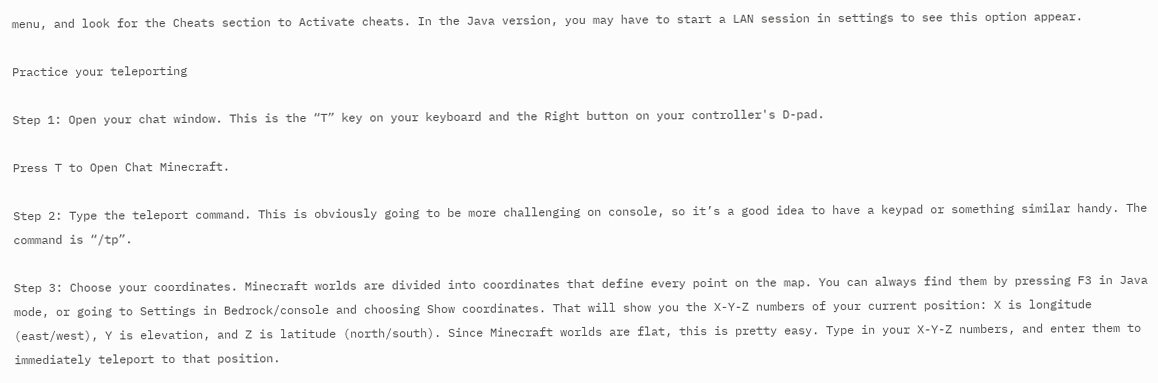menu, and look for the Cheats section to Activate cheats. In the Java version, you may have to start a LAN session in settings to see this option appear.

Practice your teleporting

Step 1: Open your chat window. This is the “T” key on your keyboard and the Right button on your controller's D-pad.

Press T to Open Chat Minecraft.

Step 2: Type the teleport command. This is obviously going to be more challenging on console, so it’s a good idea to have a keypad or something similar handy. The command is “/tp”.

Step 3: Choose your coordinates. Minecraft worlds are divided into coordinates that define every point on the map. You can always find them by pressing F3 in Java mode, or going to Settings in Bedrock/console and choosing Show coordinates. That will show you the X-Y-Z numbers of your current position: X is longitude (east/west), Y is elevation, and Z is latitude (north/south). Since Minecraft worlds are flat, this is pretty easy. Type in your X-Y-Z numbers, and enter them to immediately teleport to that position.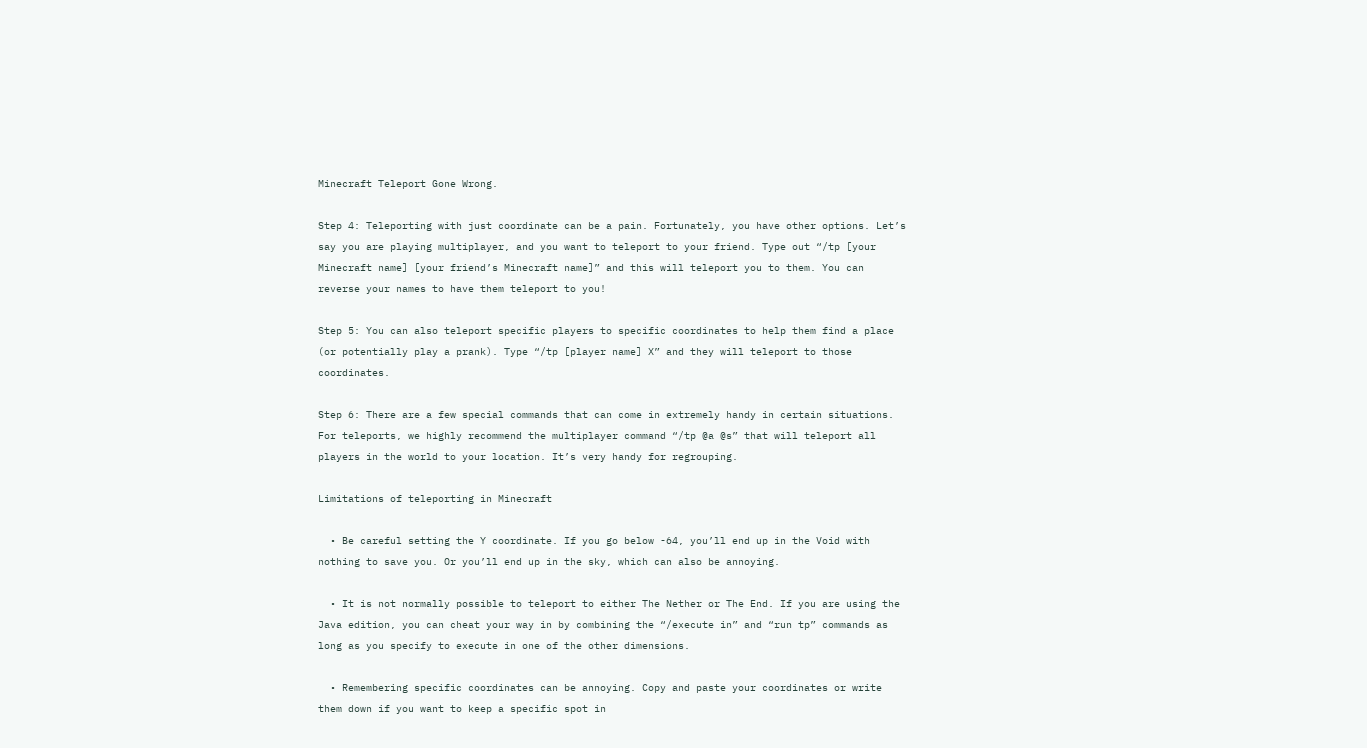Minecraft Teleport Gone Wrong.

Step 4: Teleporting with just coordinate can be a pain. Fortunately, you have other options. Let’s say you are playing multiplayer, and you want to teleport to your friend. Type out “/tp [your Minecraft name] [your friend’s Minecraft name]” and this will teleport you to them. You can reverse your names to have them teleport to you!

Step 5: You can also teleport specific players to specific coordinates to help them find a place (or potentially play a prank). Type “/tp [player name] X” and they will teleport to those coordinates.

Step 6: There are a few special commands that can come in extremely handy in certain situations. For teleports, we highly recommend the multiplayer command “/tp @a @s” that will teleport all players in the world to your location. It’s very handy for regrouping.

Limitations of teleporting in Minecraft

  • Be careful setting the Y coordinate. If you go below -64, you’ll end up in the Void with nothing to save you. Or you’ll end up in the sky, which can also be annoying.

  • It is not normally possible to teleport to either The Nether or The End. If you are using the Java edition, you can cheat your way in by combining the “/execute in” and “run tp” commands as long as you specify to execute in one of the other dimensions.

  • Remembering specific coordinates can be annoying. Copy and paste your coordinates or write them down if you want to keep a specific spot in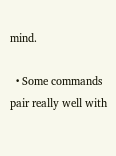mind.

  • Some commands pair really well with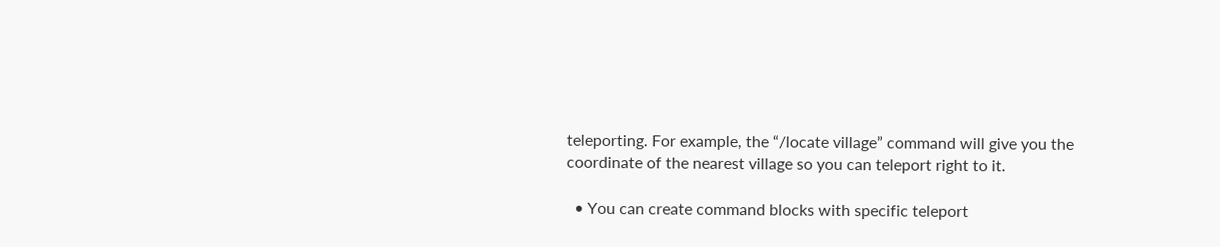teleporting. For example, the “/locate village” command will give you the coordinate of the nearest village so you can teleport right to it.

  • You can create command blocks with specific teleport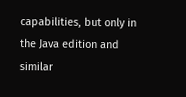capabilities, but only in the Java edition and similar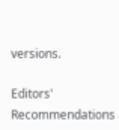versions.

Editors' Recommendations